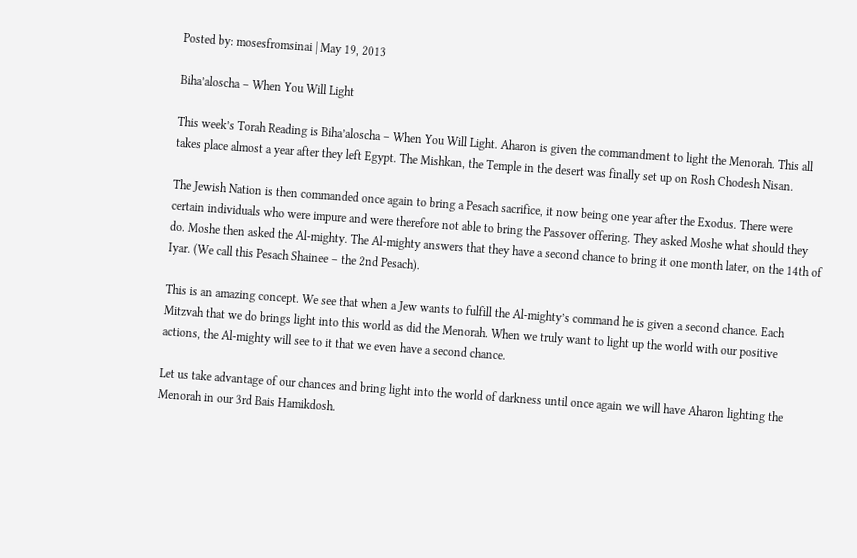Posted by: mosesfromsinai | May 19, 2013

Biha’aloscha – When You Will Light

This week’s Torah Reading is Biha’aloscha – When You Will Light. Aharon is given the commandment to light the Menorah. This all takes place almost a year after they left Egypt. The Mishkan, the Temple in the desert was finally set up on Rosh Chodesh Nisan.

The Jewish Nation is then commanded once again to bring a Pesach sacrifice, it now being one year after the Exodus. There were certain individuals who were impure and were therefore not able to bring the Passover offering. They asked Moshe what should they do. Moshe then asked the Al-mighty. The Al-mighty answers that they have a second chance to bring it one month later, on the 14th of Iyar. (We call this Pesach Shainee – the 2nd Pesach).

This is an amazing concept. We see that when a Jew wants to fulfill the Al-mighty’s command he is given a second chance. Each Mitzvah that we do brings light into this world as did the Menorah. When we truly want to light up the world with our positive actions, the Al-mighty will see to it that we even have a second chance.

Let us take advantage of our chances and bring light into the world of darkness until once again we will have Aharon lighting the Menorah in our 3rd Bais Hamikdosh.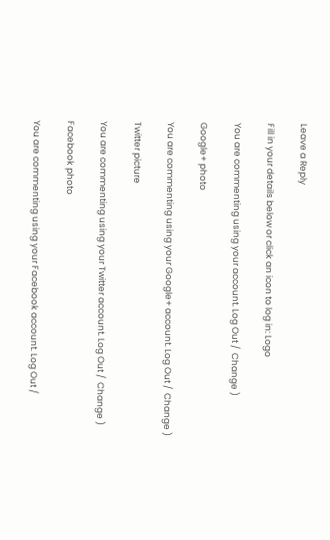Leave a Reply

Fill in your details below or click an icon to log in: Logo

You are commenting using your account. Log Out /  Change )

Google+ photo

You are commenting using your Google+ account. Log Out /  Change )

Twitter picture

You are commenting using your Twitter account. Log Out /  Change )

Facebook photo

You are commenting using your Facebook account. Log Out /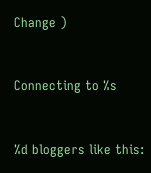Change )


Connecting to %s


%d bloggers like this: